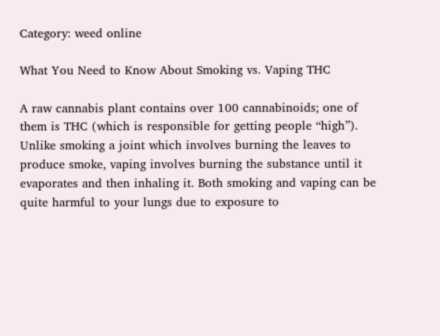Category: weed online

What You Need to Know About Smoking vs. Vaping THC

A raw cannabis plant contains over 100 cannabinoids; one of them is THC (which is responsible for getting people “high”). Unlike smoking a joint which involves burning the leaves to produce smoke, vaping involves burning the substance until it evaporates and then inhaling it. Both smoking and vaping can be quite harmful to your lungs due to exposure to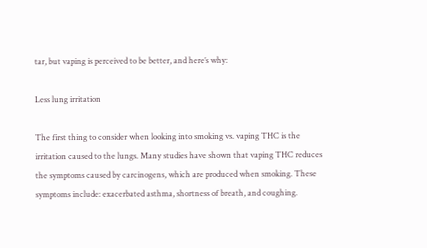tar, but vaping is perceived to be better, and here’s why:

Less lung irritation

The first thing to consider when looking into smoking vs. vaping THC is the irritation caused to the lungs. Many studies have shown that vaping THC reduces the symptoms caused by carcinogens, which are produced when smoking. These symptoms include: exacerbated asthma, shortness of breath, and coughing.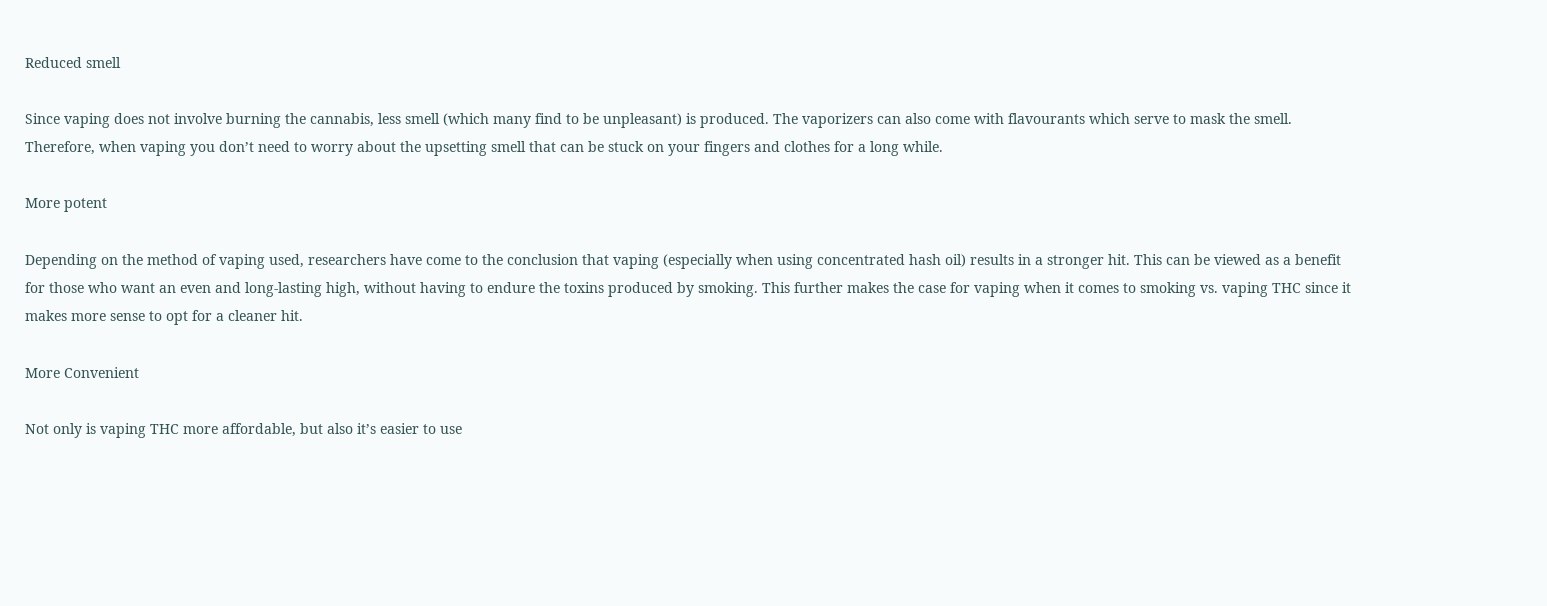Reduced smell

Since vaping does not involve burning the cannabis, less smell (which many find to be unpleasant) is produced. The vaporizers can also come with flavourants which serve to mask the smell. Therefore, when vaping you don’t need to worry about the upsetting smell that can be stuck on your fingers and clothes for a long while.

More potent

Depending on the method of vaping used, researchers have come to the conclusion that vaping (especially when using concentrated hash oil) results in a stronger hit. This can be viewed as a benefit for those who want an even and long-lasting high, without having to endure the toxins produced by smoking. This further makes the case for vaping when it comes to smoking vs. vaping THC since it makes more sense to opt for a cleaner hit.

More Convenient

Not only is vaping THC more affordable, but also it’s easier to use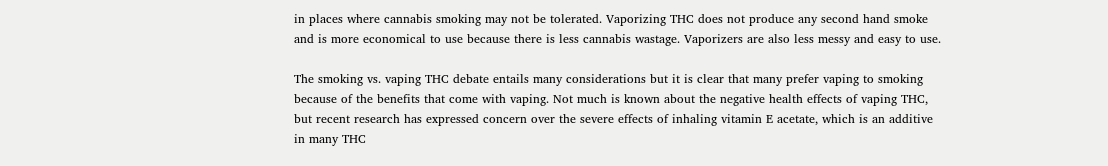in places where cannabis smoking may not be tolerated. Vaporizing THC does not produce any second hand smoke and is more economical to use because there is less cannabis wastage. Vaporizers are also less messy and easy to use.

The smoking vs. vaping THC debate entails many considerations but it is clear that many prefer vaping to smoking because of the benefits that come with vaping. Not much is known about the negative health effects of vaping THC, but recent research has expressed concern over the severe effects of inhaling vitamin E acetate, which is an additive in many THC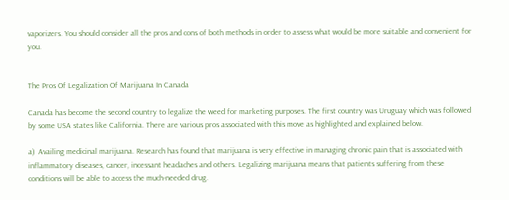vaporizers. You should consider all the pros and cons of both methods in order to assess what would be more suitable and convenient for you.


The Pros Of Legalization Of Marijuana In Canada

Canada has become the second country to legalize the weed for marketing purposes. The first country was Uruguay which was followed by some USA states like California. There are various pros associated with this move as highlighted and explained below.

a)  Availing medicinal marijuana. Research has found that marijuana is very effective in managing chronic pain that is associated with inflammatory diseases, cancer, incessant headaches and others. Legalizing marijuana means that patients suffering from these conditions will be able to access the much-needed drug.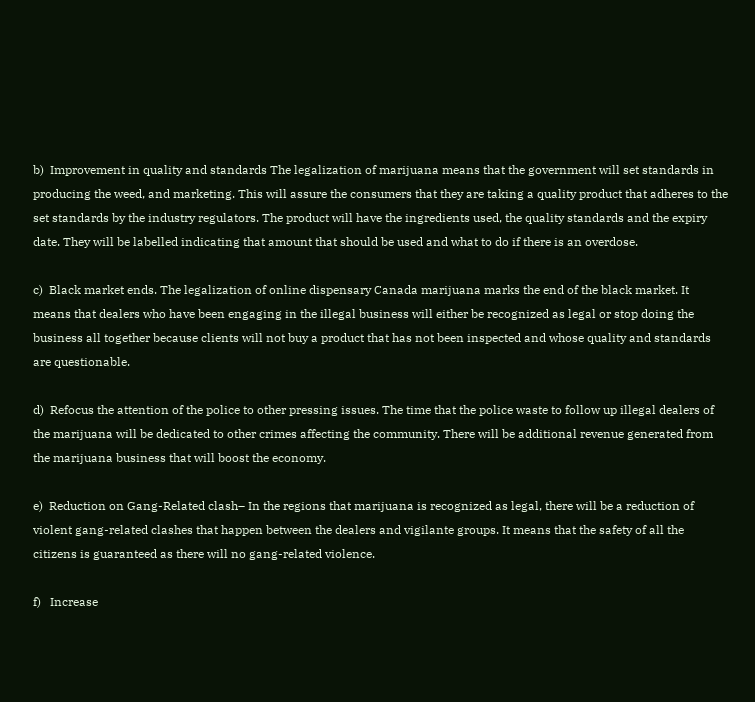b)  Improvement in quality and standards The legalization of marijuana means that the government will set standards in producing the weed, and marketing. This will assure the consumers that they are taking a quality product that adheres to the set standards by the industry regulators. The product will have the ingredients used, the quality standards and the expiry date. They will be labelled indicating that amount that should be used and what to do if there is an overdose.

c)  Black market ends. The legalization of online dispensary Canada marijuana marks the end of the black market. It means that dealers who have been engaging in the illegal business will either be recognized as legal or stop doing the business all together because clients will not buy a product that has not been inspected and whose quality and standards are questionable.

d)  Refocus the attention of the police to other pressing issues. The time that the police waste to follow up illegal dealers of the marijuana will be dedicated to other crimes affecting the community. There will be additional revenue generated from the marijuana business that will boost the economy.

e)  Reduction on Gang-Related clash– In the regions that marijuana is recognized as legal, there will be a reduction of violent gang-related clashes that happen between the dealers and vigilante groups. It means that the safety of all the citizens is guaranteed as there will no gang-related violence.

f)   Increase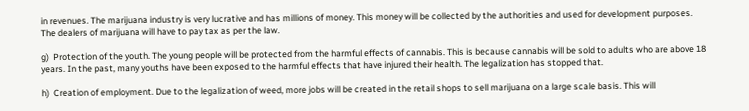in revenues. The marijuana industry is very lucrative and has millions of money. This money will be collected by the authorities and used for development purposes. The dealers of marijuana will have to pay tax as per the law.

g)  Protection of the youth. The young people will be protected from the harmful effects of cannabis. This is because cannabis will be sold to adults who are above 18 years. In the past, many youths have been exposed to the harmful effects that have injured their health. The legalization has stopped that.

h)  Creation of employment. Due to the legalization of weed, more jobs will be created in the retail shops to sell marijuana on a large scale basis. This will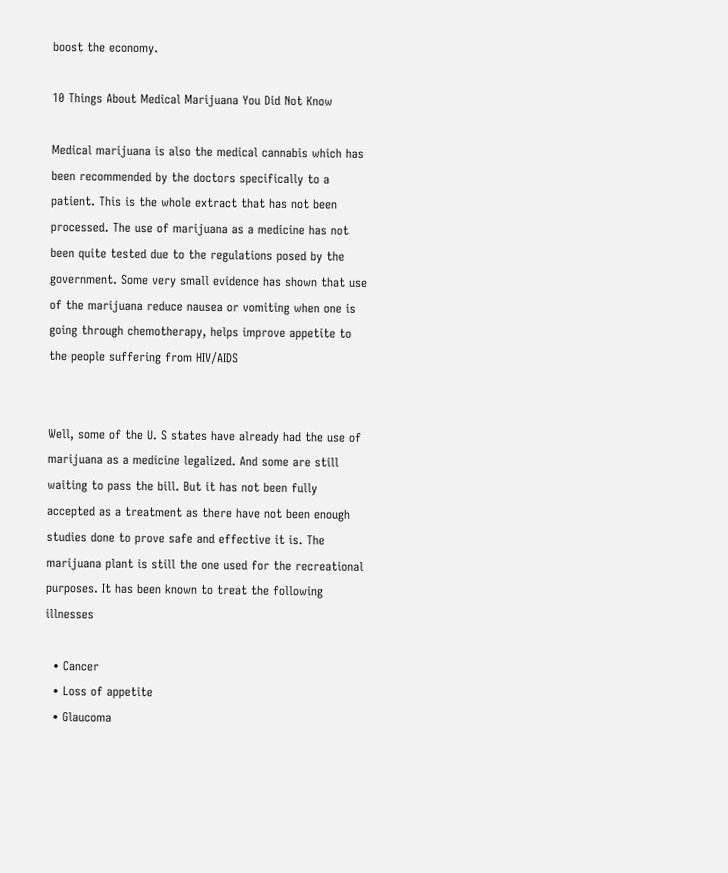boost the economy.

10 Things About Medical Marijuana You Did Not Know

Medical marijuana is also the medical cannabis which has been recommended by the doctors specifically to a patient. This is the whole extract that has not been processed. The use of marijuana as a medicine has not been quite tested due to the regulations posed by the government. Some very small evidence has shown that use of the marijuana reduce nausea or vomiting when one is going through chemotherapy, helps improve appetite to the people suffering from HIV/AIDS


Well, some of the U. S states have already had the use of marijuana as a medicine legalized. And some are still waiting to pass the bill. But it has not been fully accepted as a treatment as there have not been enough studies done to prove safe and effective it is. The marijuana plant is still the one used for the recreational purposes. It has been known to treat the following illnesses

  • Cancer
  • Loss of appetite
  • Glaucoma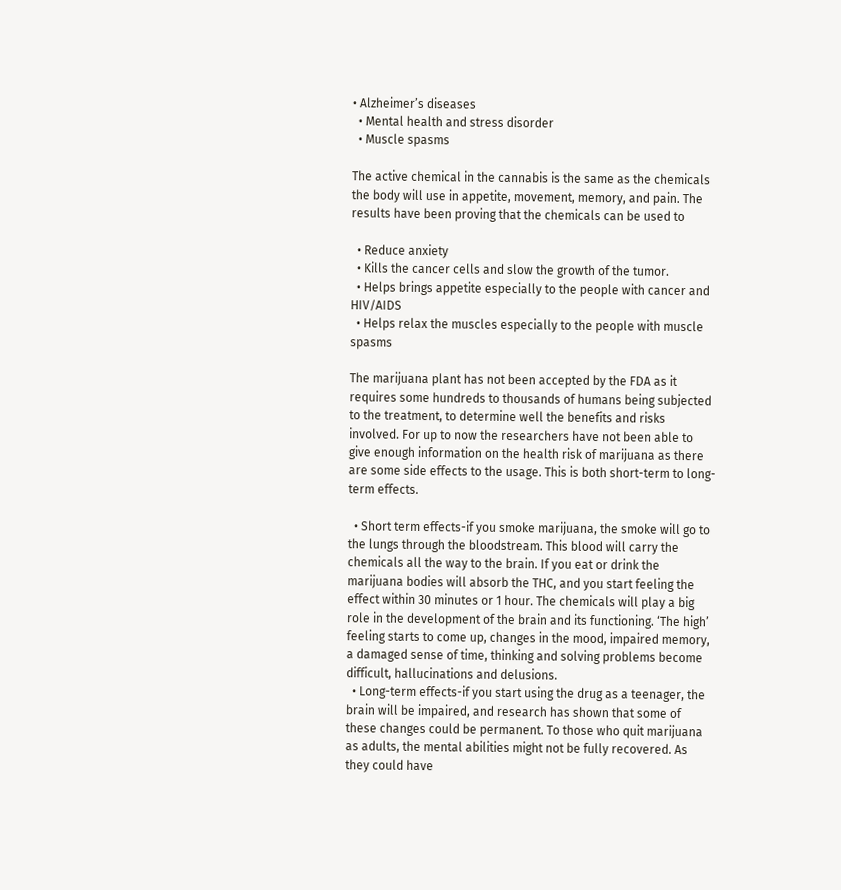• Alzheimer’s diseases
  • Mental health and stress disorder
  • Muscle spasms

The active chemical in the cannabis is the same as the chemicals the body will use in appetite, movement, memory, and pain. The results have been proving that the chemicals can be used to

  • Reduce anxiety
  • Kills the cancer cells and slow the growth of the tumor.
  • Helps brings appetite especially to the people with cancer and HIV/AIDS
  • Helps relax the muscles especially to the people with muscle spasms

The marijuana plant has not been accepted by the FDA as it requires some hundreds to thousands of humans being subjected to the treatment, to determine well the benefits and risks involved. For up to now the researchers have not been able to give enough information on the health risk of marijuana as there are some side effects to the usage. This is both short-term to long-term effects.

  • Short term effects-if you smoke marijuana, the smoke will go to the lungs through the bloodstream. This blood will carry the chemicals all the way to the brain. If you eat or drink the marijuana bodies will absorb the THC, and you start feeling the effect within 30 minutes or 1 hour. The chemicals will play a big role in the development of the brain and its functioning. ‘The high’ feeling starts to come up, changes in the mood, impaired memory, a damaged sense of time, thinking and solving problems become difficult, hallucinations and delusions.
  • Long-term effects-if you start using the drug as a teenager, the brain will be impaired, and research has shown that some of these changes could be permanent. To those who quit marijuana as adults, the mental abilities might not be fully recovered. As they could have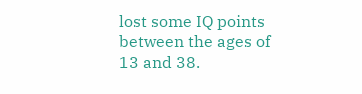lost some IQ points between the ages of 13 and 38.